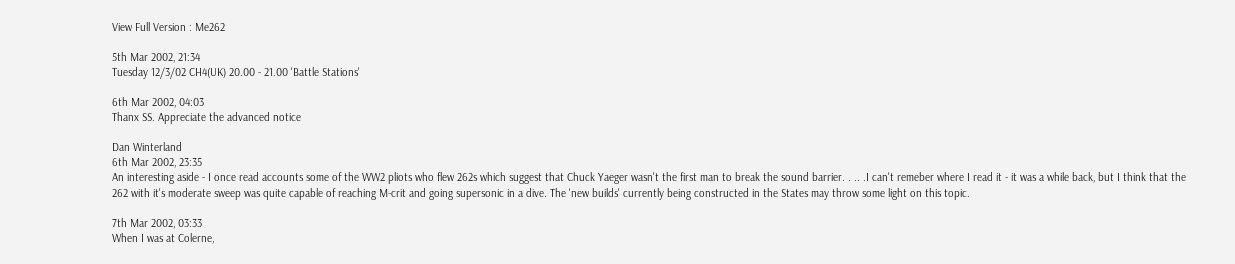View Full Version : Me262

5th Mar 2002, 21:34
Tuesday 12/3/02 CH4(UK) 20.00 - 21.00 'Battle Stations'

6th Mar 2002, 04:03
Thanx SS. Appreciate the advanced notice

Dan Winterland
6th Mar 2002, 23:35
An interesting aside - I once read accounts some of the WW2 pliots who flew 262s which suggest that Chuck Yaeger wasn't the first man to break the sound barrier. . .. .I can't remeber where I read it - it was a while back, but I think that the 262 with it's moderate sweep was quite capable of reaching M-crit and going supersonic in a dive. The 'new builds' currently being constructed in the States may throw some light on this topic.

7th Mar 2002, 03:33
When I was at Colerne,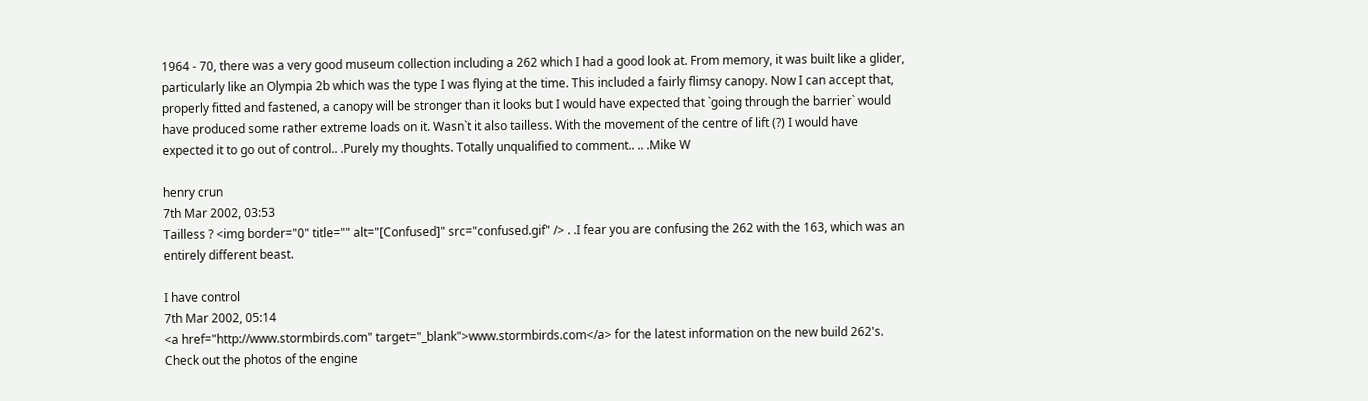1964 - 70, there was a very good museum collection including a 262 which I had a good look at. From memory, it was built like a glider, particularly like an Olympia 2b which was the type I was flying at the time. This included a fairly flimsy canopy. Now I can accept that, properly fitted and fastened, a canopy will be stronger than it looks but I would have expected that `going through the barrier` would have produced some rather extreme loads on it. Wasn`t it also tailless. With the movement of the centre of lift (?) I would have expected it to go out of control.. .Purely my thoughts. Totally unqualified to comment.. .. .Mike W

henry crun
7th Mar 2002, 03:53
Tailless ? <img border="0" title="" alt="[Confused]" src="confused.gif" /> . .I fear you are confusing the 262 with the 163, which was an entirely different beast.

I have control
7th Mar 2002, 05:14
<a href="http://www.stormbirds.com" target="_blank">www.stormbirds.com</a> for the latest information on the new build 262's. Check out the photos of the engine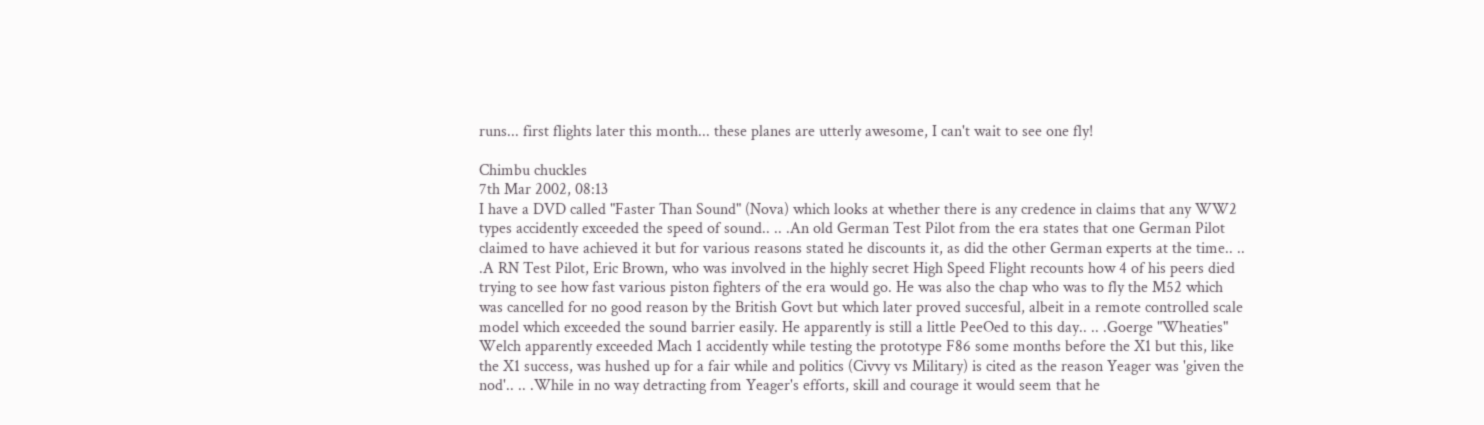runs... first flights later this month... these planes are utterly awesome, I can't wait to see one fly!

Chimbu chuckles
7th Mar 2002, 08:13
I have a DVD called "Faster Than Sound" (Nova) which looks at whether there is any credence in claims that any WW2 types accidently exceeded the speed of sound.. .. .An old German Test Pilot from the era states that one German Pilot claimed to have achieved it but for various reasons stated he discounts it, as did the other German experts at the time.. .. .A RN Test Pilot, Eric Brown, who was involved in the highly secret High Speed Flight recounts how 4 of his peers died trying to see how fast various piston fighters of the era would go. He was also the chap who was to fly the M52 which was cancelled for no good reason by the British Govt but which later proved succesful, albeit in a remote controlled scale model which exceeded the sound barrier easily. He apparently is still a little PeeOed to this day.. .. .Goerge "Wheaties" Welch apparently exceeded Mach 1 accidently while testing the prototype F86 some months before the X1 but this, like the X1 success, was hushed up for a fair while and politics (Civvy vs Military) is cited as the reason Yeager was 'given the nod'.. .. .While in no way detracting from Yeager's efforts, skill and courage it would seem that he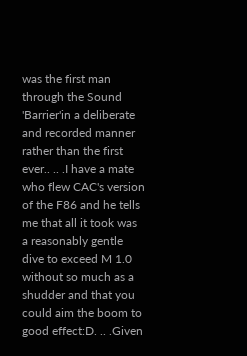was the first man through the Sound 'Barrier'in a deliberate and recorded manner rather than the first ever.. .. .I have a mate who flew CAC's version of the F86 and he tells me that all it took was a reasonably gentle dive to exceed M 1.0 without so much as a shudder and that you could aim the boom to good effect:D. .. .Given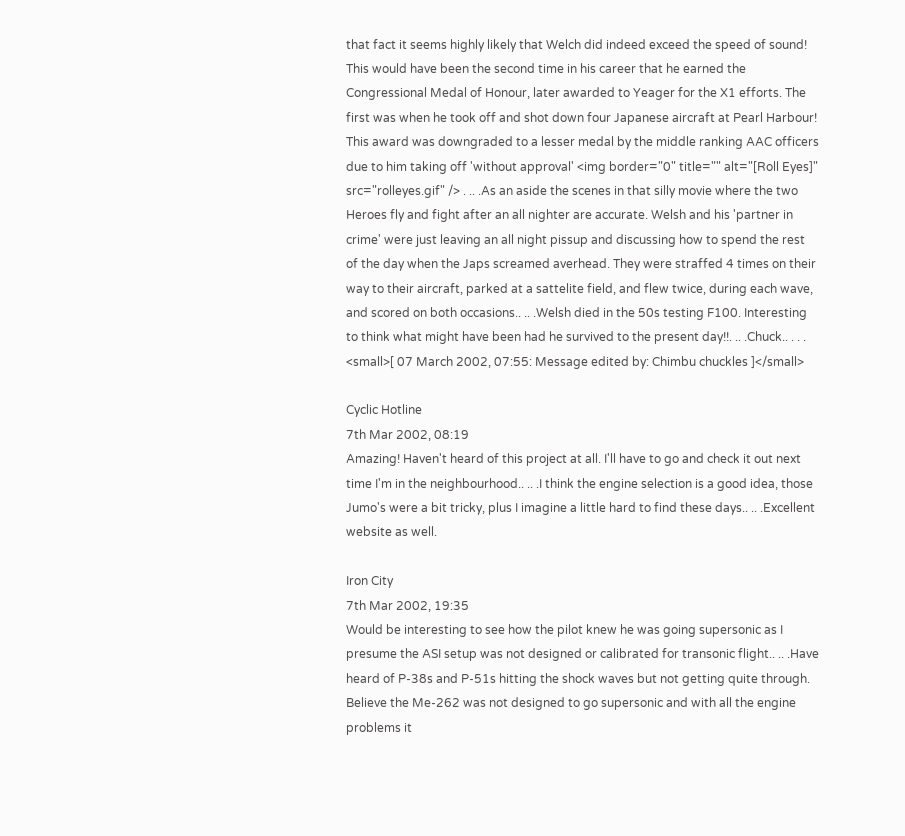that fact it seems highly likely that Welch did indeed exceed the speed of sound! This would have been the second time in his career that he earned the Congressional Medal of Honour, later awarded to Yeager for the X1 efforts. The first was when he took off and shot down four Japanese aircraft at Pearl Harbour! This award was downgraded to a lesser medal by the middle ranking AAC officers due to him taking off 'without approval' <img border="0" title="" alt="[Roll Eyes]" src="rolleyes.gif" /> . .. .As an aside the scenes in that silly movie where the two Heroes fly and fight after an all nighter are accurate. Welsh and his 'partner in crime' were just leaving an all night pissup and discussing how to spend the rest of the day when the Japs screamed averhead. They were straffed 4 times on their way to their aircraft, parked at a sattelite field, and flew twice, during each wave, and scored on both occasions.. .. .Welsh died in the 50s testing F100. Interesting to think what might have been had he survived to the present day!!. .. .Chuck.. . . . <small>[ 07 March 2002, 07:55: Message edited by: Chimbu chuckles ]</small>

Cyclic Hotline
7th Mar 2002, 08:19
Amazing! Haven't heard of this project at all. I'll have to go and check it out next time I'm in the neighbourhood.. .. .I think the engine selection is a good idea, those Jumo's were a bit tricky, plus I imagine a little hard to find these days.. .. .Excellent website as well.

Iron City
7th Mar 2002, 19:35
Would be interesting to see how the pilot knew he was going supersonic as I presume the ASI setup was not designed or calibrated for transonic flight.. .. .Have heard of P-38s and P-51s hitting the shock waves but not getting quite through. Believe the Me-262 was not designed to go supersonic and with all the engine problems it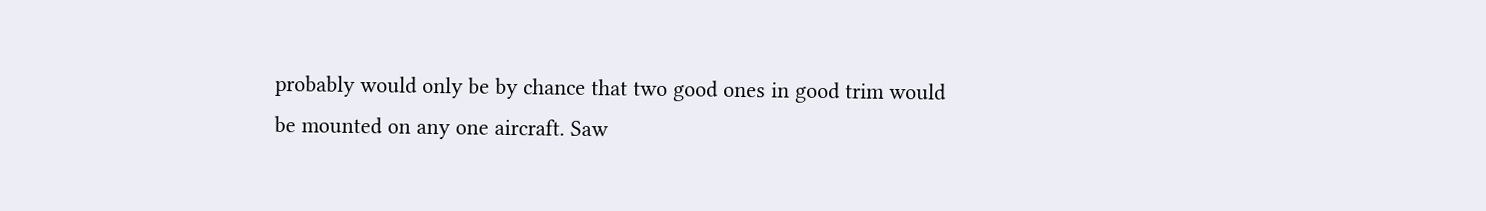probably would only be by chance that two good ones in good trim would be mounted on any one aircraft. Saw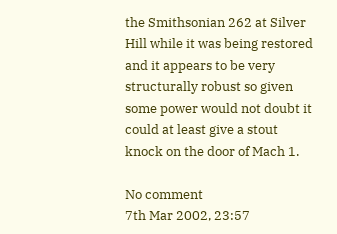the Smithsonian 262 at Silver Hill while it was being restored and it appears to be very structurally robust so given some power would not doubt it could at least give a stout knock on the door of Mach 1.

No comment
7th Mar 2002, 23:57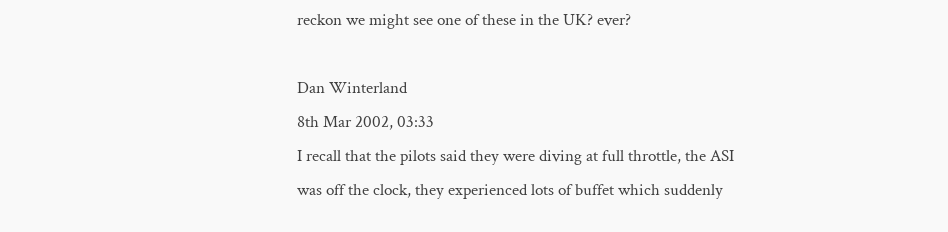reckon we might see one of these in the UK? ever?

Dan Winterland
8th Mar 2002, 03:33
I recall that the pilots said they were diving at full throttle, the ASI was off the clock, they experienced lots of buffet which suddenly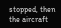stopped, then the aircraft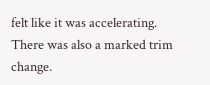felt like it was accelerating. There was also a marked trim change.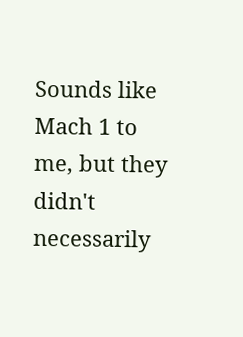Sounds like Mach 1 to me, but they didn't necessarily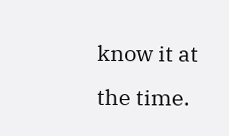know it at the time.